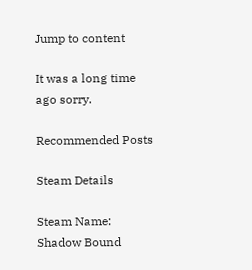Jump to content

It was a long time ago sorry.

Recommended Posts

Steam Details

Steam Name: Shadow Bound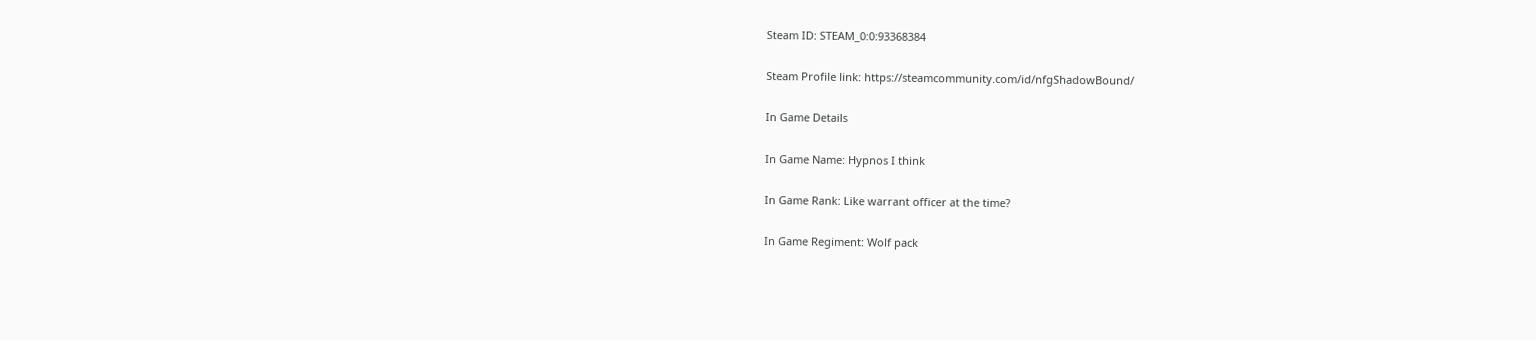Steam ID: STEAM_0:0:93368384

Steam Profile link: https://steamcommunity.com/id/nfgShadowBound/

In Game Details

In Game Name: Hypnos I think

In Game Rank: Like warrant officer at the time?

In Game Regiment: Wolf pack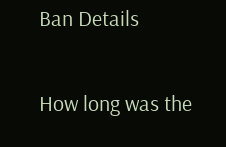Ban Details


How long was the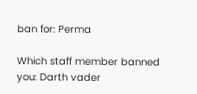ban for: Perma

Which staff member banned you: Darth vader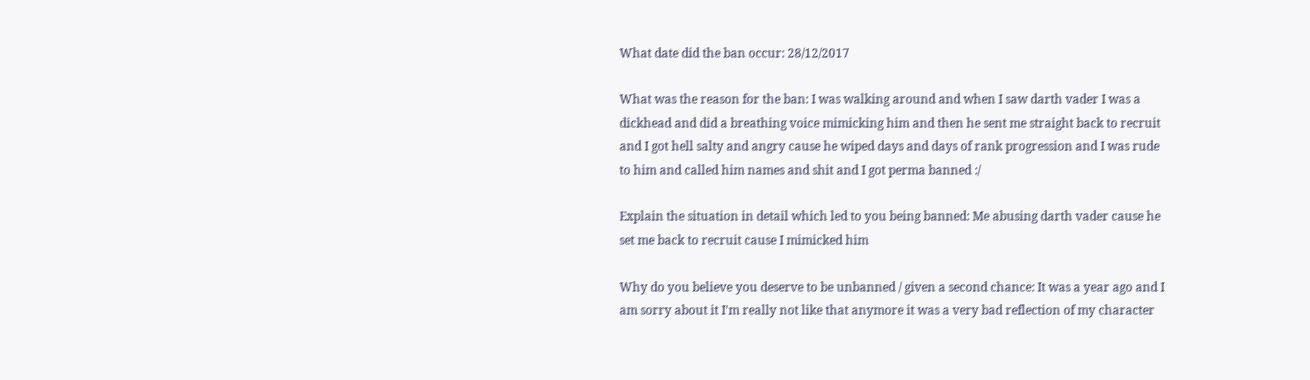What date did the ban occur: 28/12/2017

What was the reason for the ban: I was walking around and when I saw darth vader I was a dickhead and did a breathing voice mimicking him and then he sent me straight back to recruit and I got hell salty and angry cause he wiped days and days of rank progression and I was rude to him and called him names and shit and I got perma banned :/

Explain the situation in detail which led to you being banned: Me abusing darth vader cause he set me back to recruit cause I mimicked him

Why do you believe you deserve to be unbanned / given a second chance: It was a year ago and I am sorry about it I'm really not like that anymore it was a very bad reflection of my character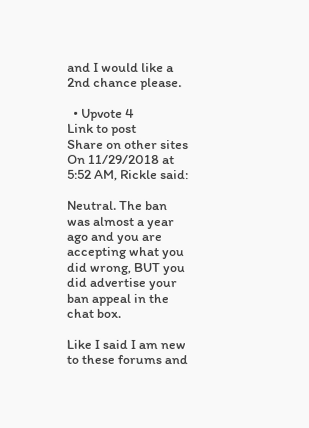and I would like a 2nd chance please.

  • Upvote 4
Link to post
Share on other sites
On 11/29/2018 at 5:52 AM, Rickle said:

Neutral. The ban was almost a year ago and you are accepting what you did wrong, BUT you did advertise your ban appeal in the chat box.

Like I said I am new to these forums and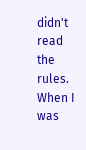didn't read the rules. When I was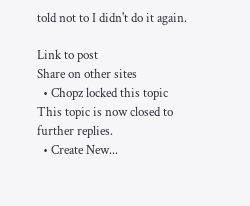told not to I didn't do it again.

Link to post
Share on other sites
  • Chopz locked this topic
This topic is now closed to further replies.
  • Create New...